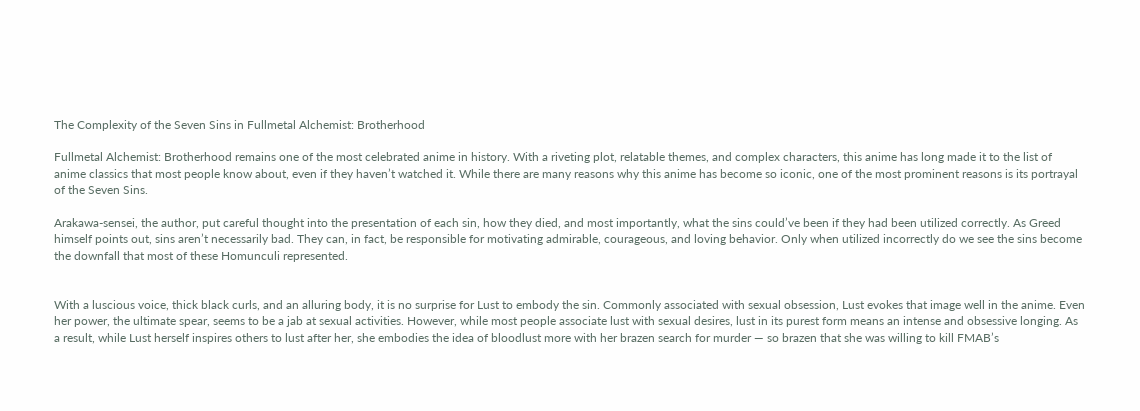The Complexity of the Seven Sins in Fullmetal Alchemist: Brotherhood

Fullmetal Alchemist: Brotherhood remains one of the most celebrated anime in history. With a riveting plot, relatable themes, and complex characters, this anime has long made it to the list of anime classics that most people know about, even if they haven’t watched it. While there are many reasons why this anime has become so iconic, one of the most prominent reasons is its portrayal of the Seven Sins.

Arakawa-sensei, the author, put careful thought into the presentation of each sin, how they died, and most importantly, what the sins could’ve been if they had been utilized correctly. As Greed himself points out, sins aren’t necessarily bad. They can, in fact, be responsible for motivating admirable, courageous, and loving behavior. Only when utilized incorrectly do we see the sins become the downfall that most of these Homunculi represented.


With a luscious voice, thick black curls, and an alluring body, it is no surprise for Lust to embody the sin. Commonly associated with sexual obsession, Lust evokes that image well in the anime. Even her power, the ultimate spear, seems to be a jab at sexual activities. However, while most people associate lust with sexual desires, lust in its purest form means an intense and obsessive longing. As a result, while Lust herself inspires others to lust after her, she embodies the idea of bloodlust more with her brazen search for murder — so brazen that she was willing to kill FMAB’s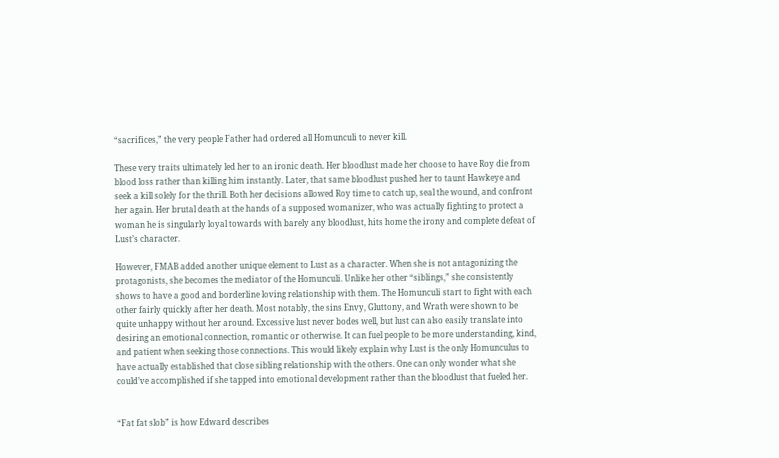“sacrifices,” the very people Father had ordered all Homunculi to never kill.

These very traits ultimately led her to an ironic death. Her bloodlust made her choose to have Roy die from blood loss rather than killing him instantly. Later, that same bloodlust pushed her to taunt Hawkeye and seek a kill solely for the thrill. Both her decisions allowed Roy time to catch up, seal the wound, and confront her again. Her brutal death at the hands of a supposed womanizer, who was actually fighting to protect a woman he is singularly loyal towards with barely any bloodlust, hits home the irony and complete defeat of Lust’s character.

However, FMAB added another unique element to Lust as a character. When she is not antagonizing the protagonists, she becomes the mediator of the Homunculi. Unlike her other “siblings,” she consistently shows to have a good and borderline loving relationship with them. The Homunculi start to fight with each other fairly quickly after her death. Most notably, the sins Envy, Gluttony, and Wrath were shown to be quite unhappy without her around. Excessive lust never bodes well, but lust can also easily translate into desiring an emotional connection, romantic or otherwise. It can fuel people to be more understanding, kind, and patient when seeking those connections. This would likely explain why Lust is the only Homunculus to have actually established that close sibling relationship with the others. One can only wonder what she could’ve accomplished if she tapped into emotional development rather than the bloodlust that fueled her.


“Fat fat slob” is how Edward describes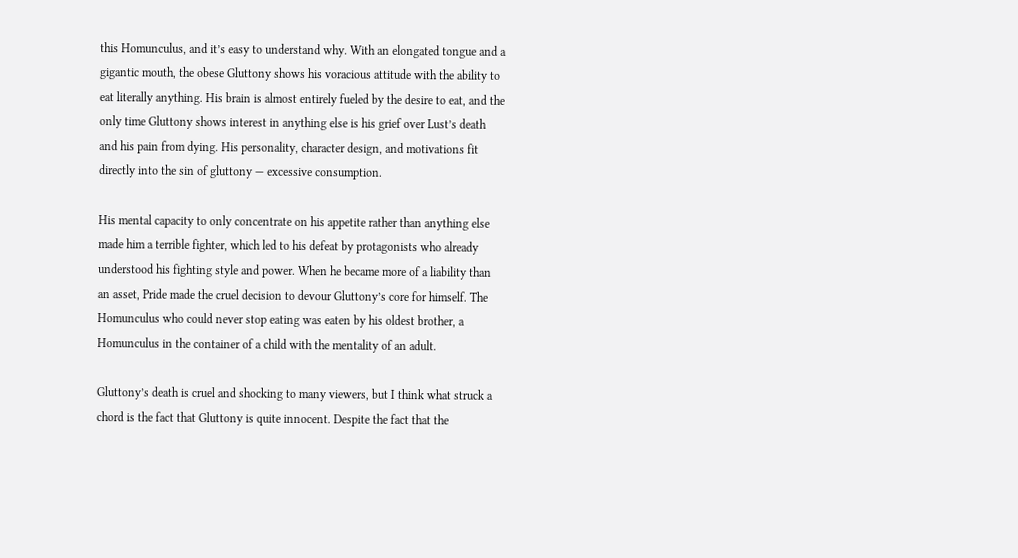this Homunculus, and it’s easy to understand why. With an elongated tongue and a gigantic mouth, the obese Gluttony shows his voracious attitude with the ability to eat literally anything. His brain is almost entirely fueled by the desire to eat, and the only time Gluttony shows interest in anything else is his grief over Lust’s death and his pain from dying. His personality, character design, and motivations fit directly into the sin of gluttony — excessive consumption.

His mental capacity to only concentrate on his appetite rather than anything else made him a terrible fighter, which led to his defeat by protagonists who already understood his fighting style and power. When he became more of a liability than an asset, Pride made the cruel decision to devour Gluttony’s core for himself. The Homunculus who could never stop eating was eaten by his oldest brother, a Homunculus in the container of a child with the mentality of an adult.

Gluttony’s death is cruel and shocking to many viewers, but I think what struck a chord is the fact that Gluttony is quite innocent. Despite the fact that the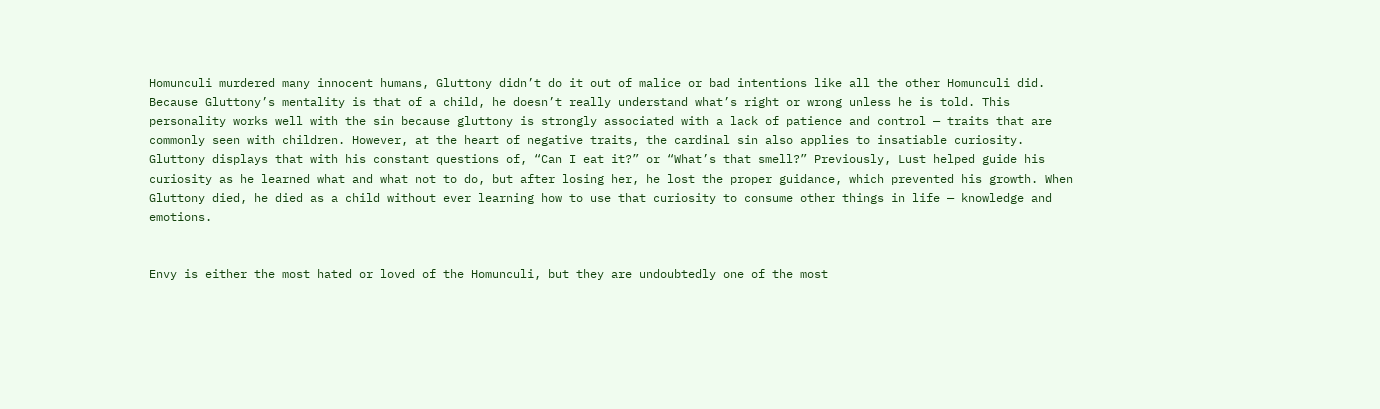Homunculi murdered many innocent humans, Gluttony didn’t do it out of malice or bad intentions like all the other Homunculi did. Because Gluttony’s mentality is that of a child, he doesn’t really understand what’s right or wrong unless he is told. This personality works well with the sin because gluttony is strongly associated with a lack of patience and control — traits that are commonly seen with children. However, at the heart of negative traits, the cardinal sin also applies to insatiable curiosity. Gluttony displays that with his constant questions of, “Can I eat it?” or “What’s that smell?” Previously, Lust helped guide his curiosity as he learned what and what not to do, but after losing her, he lost the proper guidance, which prevented his growth. When Gluttony died, he died as a child without ever learning how to use that curiosity to consume other things in life — knowledge and emotions.


Envy is either the most hated or loved of the Homunculi, but they are undoubtedly one of the most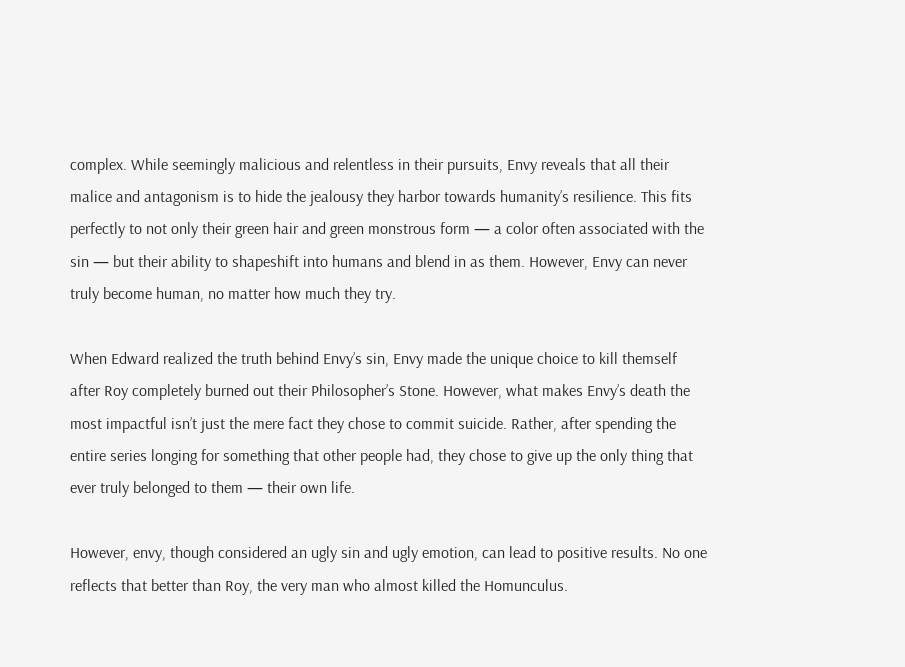complex. While seemingly malicious and relentless in their pursuits, Envy reveals that all their malice and antagonism is to hide the jealousy they harbor towards humanity’s resilience. This fits perfectly to not only their green hair and green monstrous form — a color often associated with the sin — but their ability to shapeshift into humans and blend in as them. However, Envy can never truly become human, no matter how much they try.

When Edward realized the truth behind Envy’s sin, Envy made the unique choice to kill themself after Roy completely burned out their Philosopher’s Stone. However, what makes Envy’s death the most impactful isn’t just the mere fact they chose to commit suicide. Rather, after spending the entire series longing for something that other people had, they chose to give up the only thing that ever truly belonged to them — their own life.

However, envy, though considered an ugly sin and ugly emotion, can lead to positive results. No one reflects that better than Roy, the very man who almost killed the Homunculus.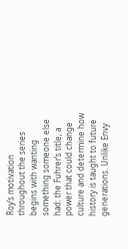Roy’s motivation throughout the series begins with wanting something someone else had: the Fuhrer’s title, a power that could change culture and determine how history is taught to future generations. Unlike Envy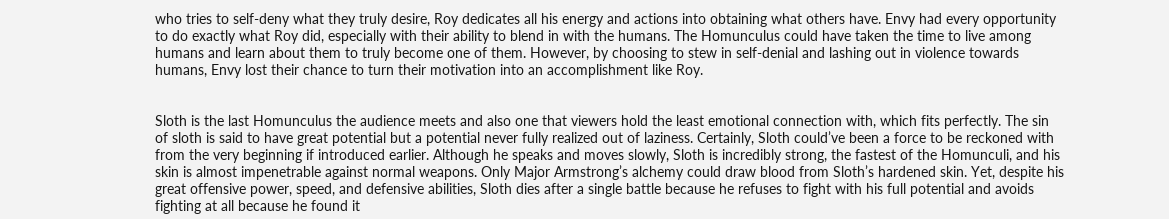who tries to self-deny what they truly desire, Roy dedicates all his energy and actions into obtaining what others have. Envy had every opportunity to do exactly what Roy did, especially with their ability to blend in with the humans. The Homunculus could have taken the time to live among humans and learn about them to truly become one of them. However, by choosing to stew in self-denial and lashing out in violence towards humans, Envy lost their chance to turn their motivation into an accomplishment like Roy.


Sloth is the last Homunculus the audience meets and also one that viewers hold the least emotional connection with, which fits perfectly. The sin of sloth is said to have great potential but a potential never fully realized out of laziness. Certainly, Sloth could’ve been a force to be reckoned with from the very beginning if introduced earlier. Although he speaks and moves slowly, Sloth is incredibly strong, the fastest of the Homunculi, and his skin is almost impenetrable against normal weapons. Only Major Armstrong’s alchemy could draw blood from Sloth’s hardened skin. Yet, despite his great offensive power, speed, and defensive abilities, Sloth dies after a single battle because he refuses to fight with his full potential and avoids fighting at all because he found it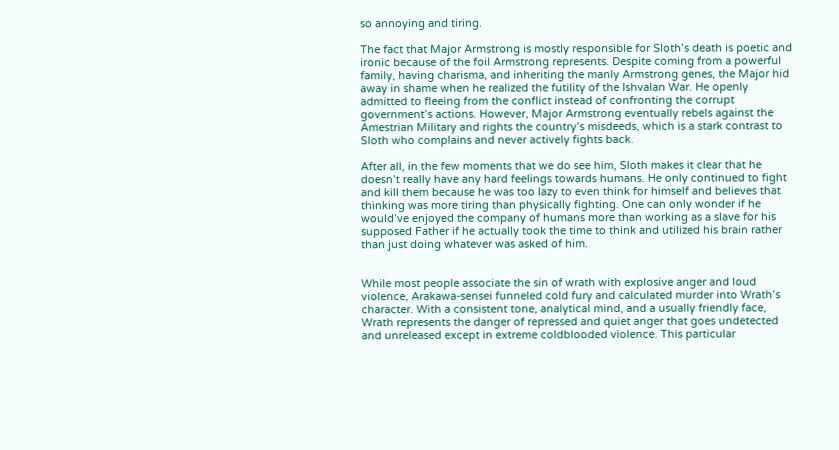so annoying and tiring.

The fact that Major Armstrong is mostly responsible for Sloth’s death is poetic and ironic because of the foil Armstrong represents. Despite coming from a powerful family, having charisma, and inheriting the manly Armstrong genes, the Major hid away in shame when he realized the futility of the Ishvalan War. He openly admitted to fleeing from the conflict instead of confronting the corrupt government’s actions. However, Major Armstrong eventually rebels against the Amestrian Military and rights the country’s misdeeds, which is a stark contrast to Sloth who complains and never actively fights back.

After all, in the few moments that we do see him, Sloth makes it clear that he doesn’t really have any hard feelings towards humans. He only continued to fight and kill them because he was too lazy to even think for himself and believes that thinking was more tiring than physically fighting. One can only wonder if he would’ve enjoyed the company of humans more than working as a slave for his supposed Father if he actually took the time to think and utilized his brain rather than just doing whatever was asked of him.


While most people associate the sin of wrath with explosive anger and loud violence, Arakawa-sensei funneled cold fury and calculated murder into Wrath’s character. With a consistent tone, analytical mind, and a usually friendly face, Wrath represents the danger of repressed and quiet anger that goes undetected and unreleased except in extreme coldblooded violence. This particular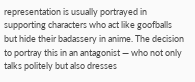representation is usually portrayed in supporting characters who act like goofballs but hide their badassery in anime. The decision to portray this in an antagonist — who not only talks politely but also dresses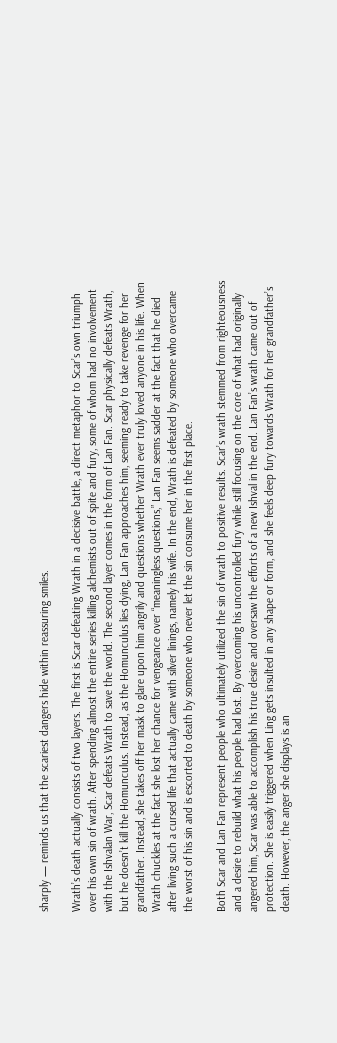sharply — reminds us that the scariest dangers hide within reassuring smiles.

Wrath’s death actually consists of two layers. The first is Scar defeating Wrath in a decisive battle, a direct metaphor to Scar’s own triumph over his own sin of wrath. After spending almost the entire series killing alchemists out of spite and fury, some of whom had no involvement with the Ishvalan War, Scar defeats Wrath to save the world. The second layer comes in the form of Lan Fan. Scar physically defeats Wrath, but he doesn’t kill the Homunculus. Instead, as the Homunculus lies dying, Lan Fan approaches him, seeming ready to take revenge for her grandfather. Instead, she takes off her mask to glare upon him angrily and questions whether Wrath ever truly loved anyone in his life. When Wrath chuckles at the fact she lost her chance for vengeance over “meaningless questions,” Lan Fan seems sadder at the fact that he died after living such a cursed life that actually came with silver linings, namely his wife. In the end, Wrath is defeated by someone who overcame the worst of his sin and is escorted to death by someone who never let the sin consume her in the first place.

Both Scar and Lan Fan represent people who ultimately utilized the sin of wrath to positive results. Scar’s wrath stemmed from righteousness and a desire to rebuild what his people had lost. By overcoming his uncontrolled fury while still focusing on the core of what had originally angered him, Scar was able to accomplish his true desire and oversaw the efforts of a new Ishval in the end. Lan Fan’s wrath came out of protection. She is easily triggered when Ling gets insulted in any shape or form, and she feels deep fury towards Wrath for her grandfather’s death. However, the anger she displays is an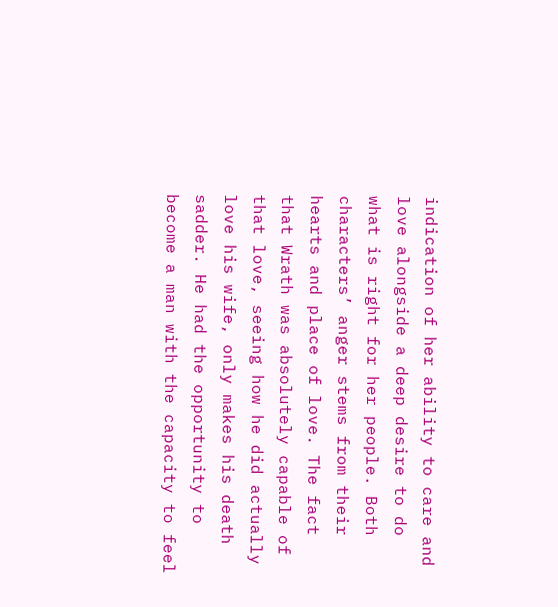indication of her ability to care and love alongside a deep desire to do what is right for her people. Both characters’ anger stems from their hearts and place of love. The fact that Wrath was absolutely capable of that love, seeing how he did actually love his wife, only makes his death sadder. He had the opportunity to become a man with the capacity to feel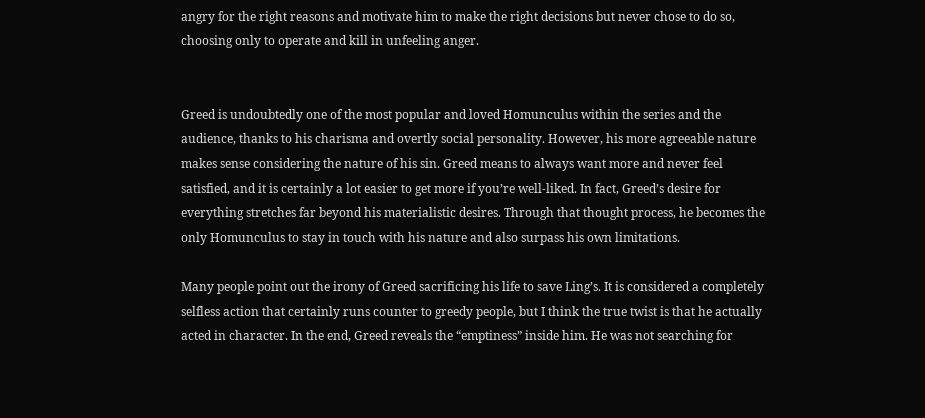angry for the right reasons and motivate him to make the right decisions but never chose to do so, choosing only to operate and kill in unfeeling anger.


Greed is undoubtedly one of the most popular and loved Homunculus within the series and the audience, thanks to his charisma and overtly social personality. However, his more agreeable nature makes sense considering the nature of his sin. Greed means to always want more and never feel satisfied, and it is certainly a lot easier to get more if you’re well-liked. In fact, Greed’s desire for everything stretches far beyond his materialistic desires. Through that thought process, he becomes the only Homunculus to stay in touch with his nature and also surpass his own limitations.

Many people point out the irony of Greed sacrificing his life to save Ling’s. It is considered a completely selfless action that certainly runs counter to greedy people, but I think the true twist is that he actually acted in character. In the end, Greed reveals the “emptiness” inside him. He was not searching for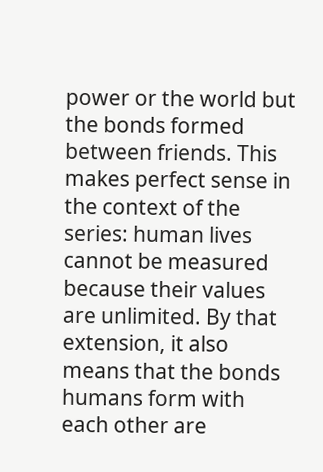power or the world but the bonds formed between friends. This makes perfect sense in the context of the series: human lives cannot be measured because their values are unlimited. By that extension, it also means that the bonds humans form with each other are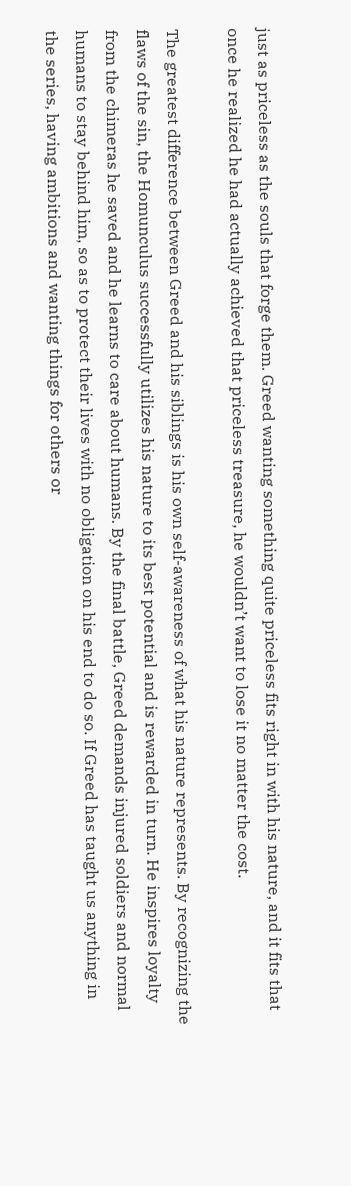just as priceless as the souls that forge them. Greed wanting something quite priceless fits right in with his nature, and it fits that once he realized he had actually achieved that priceless treasure, he wouldn’t want to lose it no matter the cost.

The greatest difference between Greed and his siblings is his own self-awareness of what his nature represents. By recognizing the flaws of the sin, the Homunculus successfully utilizes his nature to its best potential and is rewarded in turn. He inspires loyalty from the chimeras he saved and he learns to care about humans. By the final battle, Greed demands injured soldiers and normal humans to stay behind him, so as to protect their lives with no obligation on his end to do so. If Greed has taught us anything in the series, having ambitions and wanting things for others or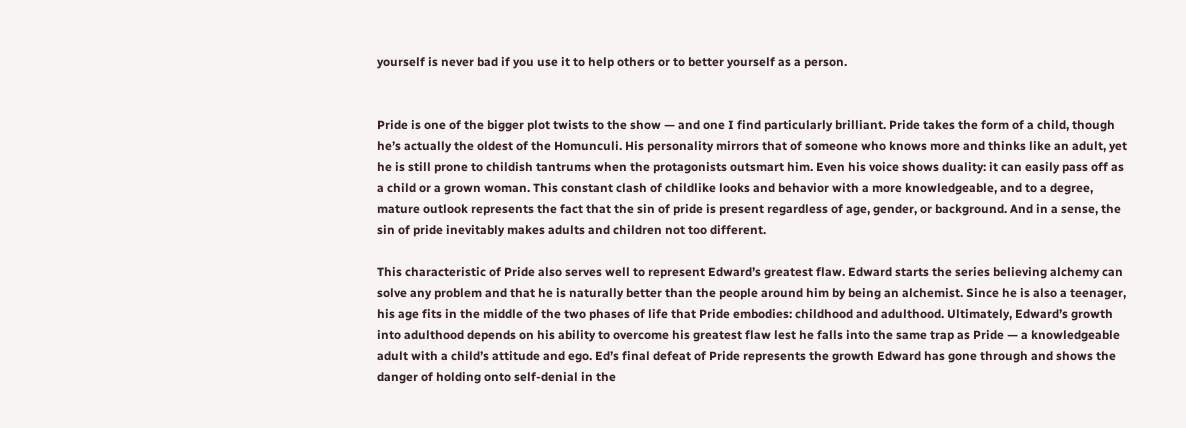yourself is never bad if you use it to help others or to better yourself as a person.


Pride is one of the bigger plot twists to the show — and one I find particularly brilliant. Pride takes the form of a child, though he’s actually the oldest of the Homunculi. His personality mirrors that of someone who knows more and thinks like an adult, yet he is still prone to childish tantrums when the protagonists outsmart him. Even his voice shows duality: it can easily pass off as a child or a grown woman. This constant clash of childlike looks and behavior with a more knowledgeable, and to a degree, mature outlook represents the fact that the sin of pride is present regardless of age, gender, or background. And in a sense, the sin of pride inevitably makes adults and children not too different.

This characteristic of Pride also serves well to represent Edward’s greatest flaw. Edward starts the series believing alchemy can solve any problem and that he is naturally better than the people around him by being an alchemist. Since he is also a teenager, his age fits in the middle of the two phases of life that Pride embodies: childhood and adulthood. Ultimately, Edward’s growth into adulthood depends on his ability to overcome his greatest flaw lest he falls into the same trap as Pride — a knowledgeable adult with a child’s attitude and ego. Ed’s final defeat of Pride represents the growth Edward has gone through and shows the danger of holding onto self-denial in the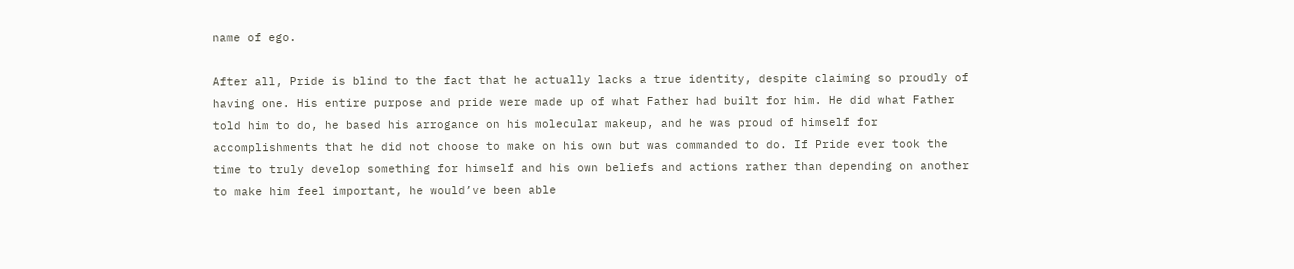name of ego.

After all, Pride is blind to the fact that he actually lacks a true identity, despite claiming so proudly of having one. His entire purpose and pride were made up of what Father had built for him. He did what Father told him to do, he based his arrogance on his molecular makeup, and he was proud of himself for accomplishments that he did not choose to make on his own but was commanded to do. If Pride ever took the time to truly develop something for himself and his own beliefs and actions rather than depending on another to make him feel important, he would’ve been able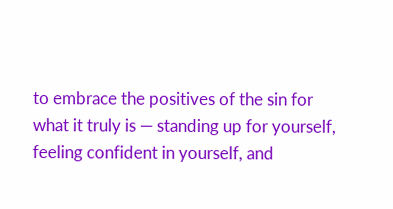to embrace the positives of the sin for what it truly is — standing up for yourself, feeling confident in yourself, and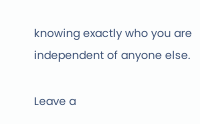knowing exactly who you are independent of anyone else.

Leave a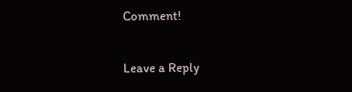Comment!

Leave a Reply